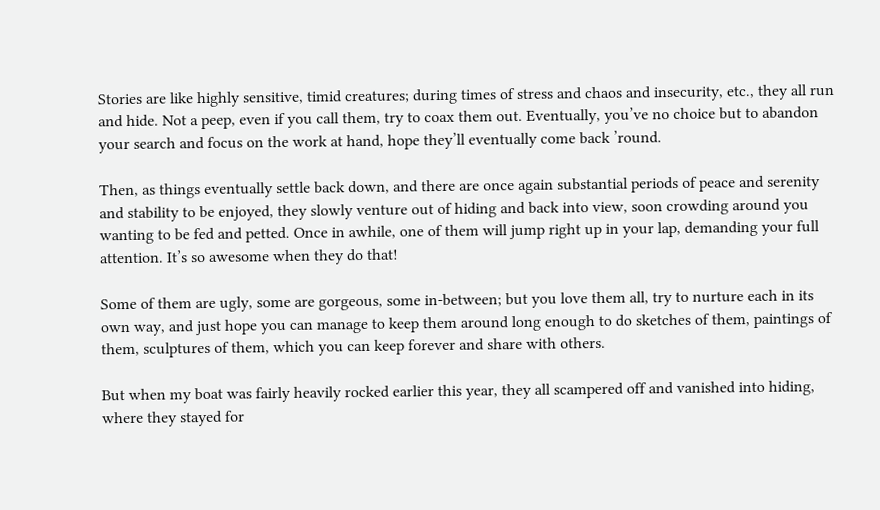Stories are like highly sensitive, timid creatures; during times of stress and chaos and insecurity, etc., they all run and hide. Not a peep, even if you call them, try to coax them out. Eventually, you’ve no choice but to abandon your search and focus on the work at hand, hope they’ll eventually come back ’round.

Then, as things eventually settle back down, and there are once again substantial periods of peace and serenity and stability to be enjoyed, they slowly venture out of hiding and back into view, soon crowding around you wanting to be fed and petted. Once in awhile, one of them will jump right up in your lap, demanding your full attention. It’s so awesome when they do that!

Some of them are ugly, some are gorgeous, some in-between; but you love them all, try to nurture each in its own way, and just hope you can manage to keep them around long enough to do sketches of them, paintings of them, sculptures of them, which you can keep forever and share with others.

But when my boat was fairly heavily rocked earlier this year, they all scampered off and vanished into hiding, where they stayed for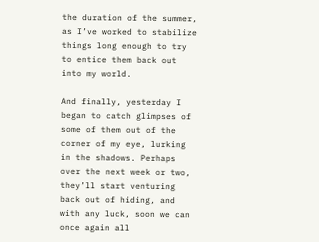the duration of the summer, as I’ve worked to stabilize things long enough to try to entice them back out into my world.

And finally, yesterday I began to catch glimpses of some of them out of the corner of my eye, lurking in the shadows. Perhaps over the next week or two, they’ll start venturing back out of hiding, and with any luck, soon we can once again all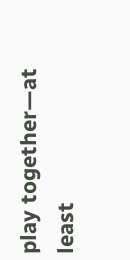play together—at least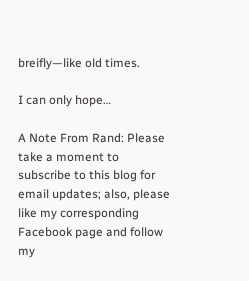breifly—like old times.

I can only hope…

A Note From Rand: Please take a moment to subscribe to this blog for email updates; also, please like my corresponding Facebook page and follow my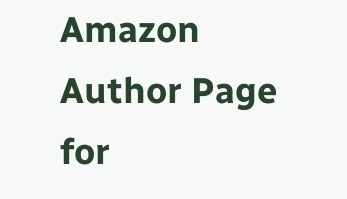Amazon Author Page for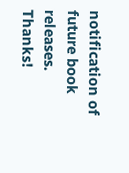notification of future book releases. Thanks!